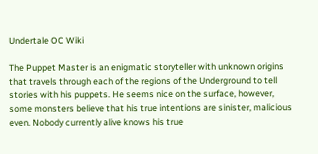Undertale OC Wiki

The Puppet Master is an enigmatic storyteller with unknown origins that travels through each of the regions of the Underground to tell stories with his puppets. He seems nice on the surface, however, some monsters believe that his true intentions are sinister, malicious even. Nobody currently alive knows his true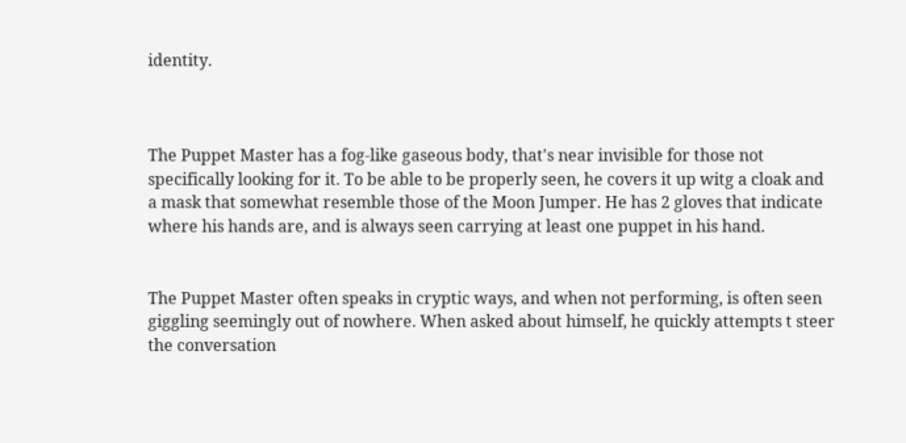identity.



The Puppet Master has a fog-like gaseous body, that's near invisible for those not specifically looking for it. To be able to be properly seen, he covers it up witg a cloak and a mask that somewhat resemble those of the Moon Jumper. He has 2 gloves that indicate where his hands are, and is always seen carrying at least one puppet in his hand.


The Puppet Master often speaks in cryptic ways, and when not performing, is often seen giggling seemingly out of nowhere. When asked about himself, he quickly attempts t steer the conversation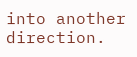into another direction.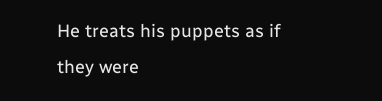He treats his puppets as if they were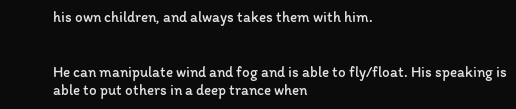his own children, and always takes them with him.


He can manipulate wind and fog and is able to fly/float. His speaking is able to put others in a deep trance when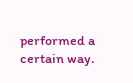performed a certain way.